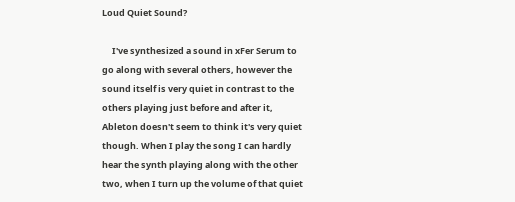Loud Quiet Sound?

     I've synthesized a sound in xFer Serum to go along with several others, however the sound itself is very quiet in contrast to the others playing just before and after it, Ableton doesn't seem to think it's very quiet though. When I play the song I can hardly hear the synth playing along with the other two, when I turn up the volume of that quiet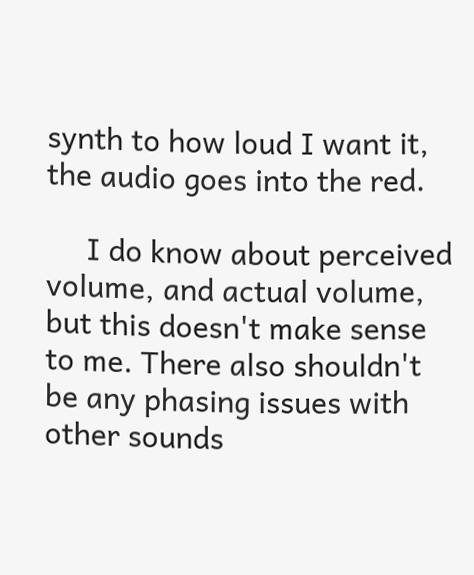synth to how loud I want it, the audio goes into the red.

     I do know about perceived volume, and actual volume, but this doesn't make sense to me. There also shouldn't be any phasing issues with other sounds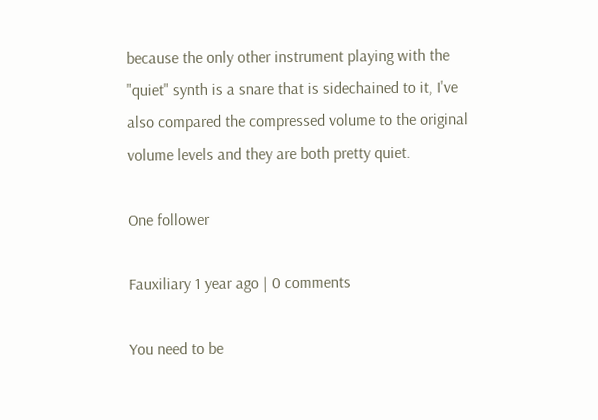because the only other instrument playing with the "quiet" synth is a snare that is sidechained to it, I've also compared the compressed volume to the original volume levels and they are both pretty quiet.

One follower

Fauxiliary 1 year ago | 0 comments

You need to be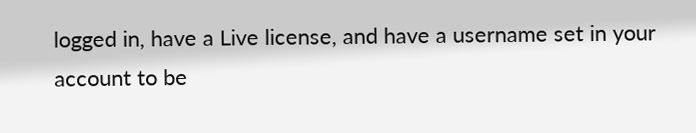logged in, have a Live license, and have a username set in your account to be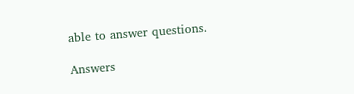able to answer questions.

Answers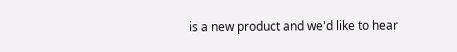is a new product and we'd like to hear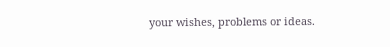your wishes, problems or ideas.